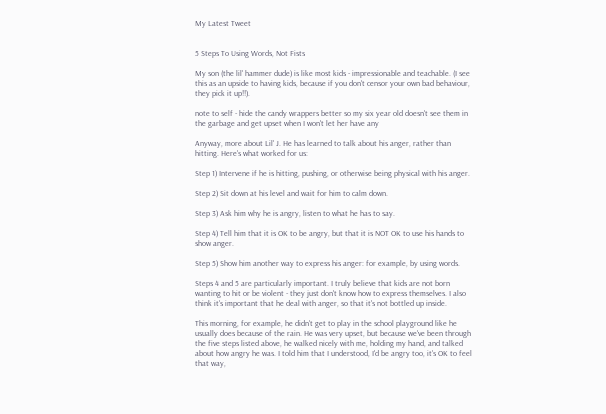My Latest Tweet


5 Steps To Using Words, Not Fists

My son (the lil' hammer dude) is like most kids - impressionable and teachable. (I see this as an upside to having kids, because if you don't censor your own bad behaviour, they pick it up!!).

note to self - hide the candy wrappers better so my six year old doesn't see them in the garbage and get upset when I won't let her have any

Anyway, more about Lil' J. He has learned to talk about his anger, rather than hitting. Here's what worked for us:

Step 1) Intervene if he is hitting, pushing, or otherwise being physical with his anger.

Step 2) Sit down at his level and wait for him to calm down.

Step 3) Ask him why he is angry, listen to what he has to say.

Step 4) Tell him that it is OK to be angry, but that it is NOT OK to use his hands to show anger.

Step 5) Show him another way to express his anger: for example, by using words.

Steps 4 and 5 are particularly important. I truly believe that kids are not born wanting to hit or be violent - they just don't know how to express themselves. I also think it's important that he deal with anger, so that it's not bottled up inside.

This morning, for example, he didn't get to play in the school playground like he usually does because of the rain. He was very upset, but because we've been through the five steps listed above, he walked nicely with me, holding my hand, and talked about how angry he was. I told him that I understood, I'd be angry too, it's OK to feel that way,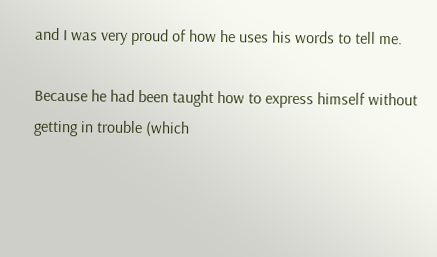and I was very proud of how he uses his words to tell me.

Because he had been taught how to express himself without getting in trouble (which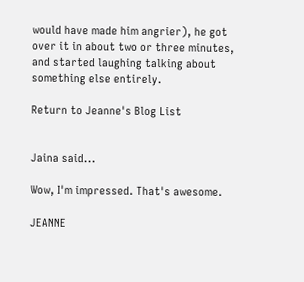would have made him angrier), he got over it in about two or three minutes, and started laughing talking about something else entirely.

Return to Jeanne's Blog List


Jaina said...

Wow, I'm impressed. That's awesome.

JEANNE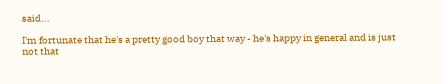said...

I'm fortunate that he's a pretty good boy that way - he's happy in general and is just not that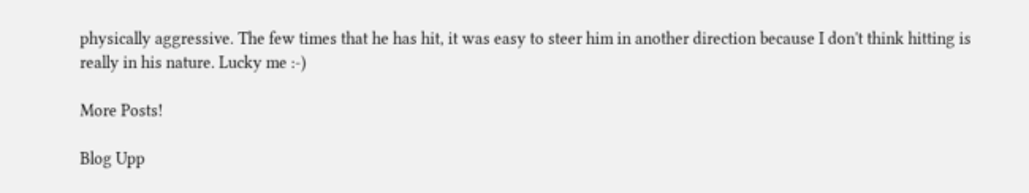physically aggressive. The few times that he has hit, it was easy to steer him in another direction because I don't think hitting is really in his nature. Lucky me :-)

More Posts!

Blog Upp